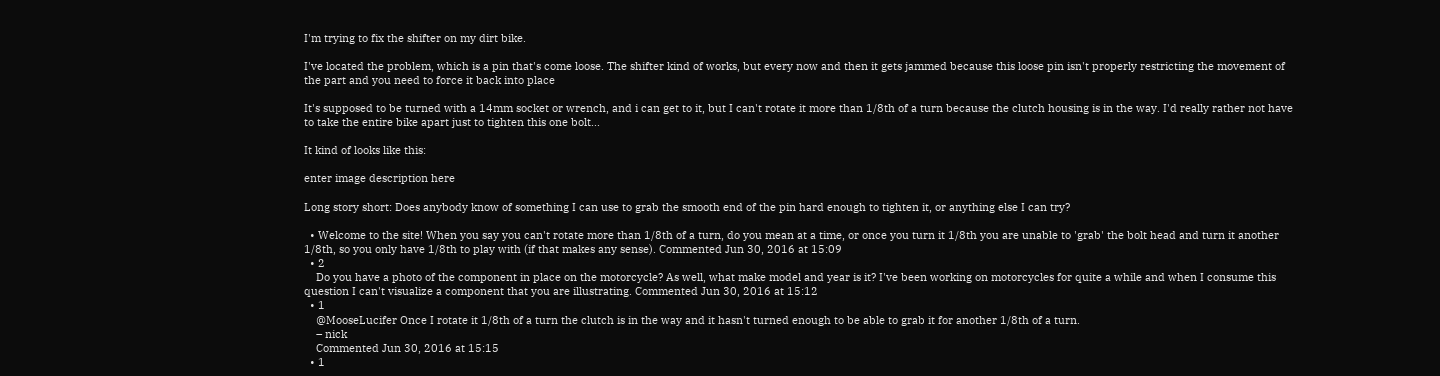I'm trying to fix the shifter on my dirt bike.

I've located the problem, which is a pin that's come loose. The shifter kind of works, but every now and then it gets jammed because this loose pin isn't properly restricting the movement of the part and you need to force it back into place

It's supposed to be turned with a 14mm socket or wrench, and i can get to it, but I can't rotate it more than 1/8th of a turn because the clutch housing is in the way. I'd really rather not have to take the entire bike apart just to tighten this one bolt...

It kind of looks like this:

enter image description here

Long story short: Does anybody know of something I can use to grab the smooth end of the pin hard enough to tighten it, or anything else I can try?

  • Welcome to the site! When you say you can't rotate more than 1/8th of a turn, do you mean at a time, or once you turn it 1/8th you are unable to 'grab' the bolt head and turn it another 1/8th, so you only have 1/8th to play with (if that makes any sense). Commented Jun 30, 2016 at 15:09
  • 2
    Do you have a photo of the component in place on the motorcycle? As well, what make model and year is it? I've been working on motorcycles for quite a while and when I consume this question I can't visualize a component that you are illustrating. Commented Jun 30, 2016 at 15:12
  • 1
    @MooseLucifer Once I rotate it 1/8th of a turn the clutch is in the way and it hasn't turned enough to be able to grab it for another 1/8th of a turn.
    – nick
    Commented Jun 30, 2016 at 15:15
  • 1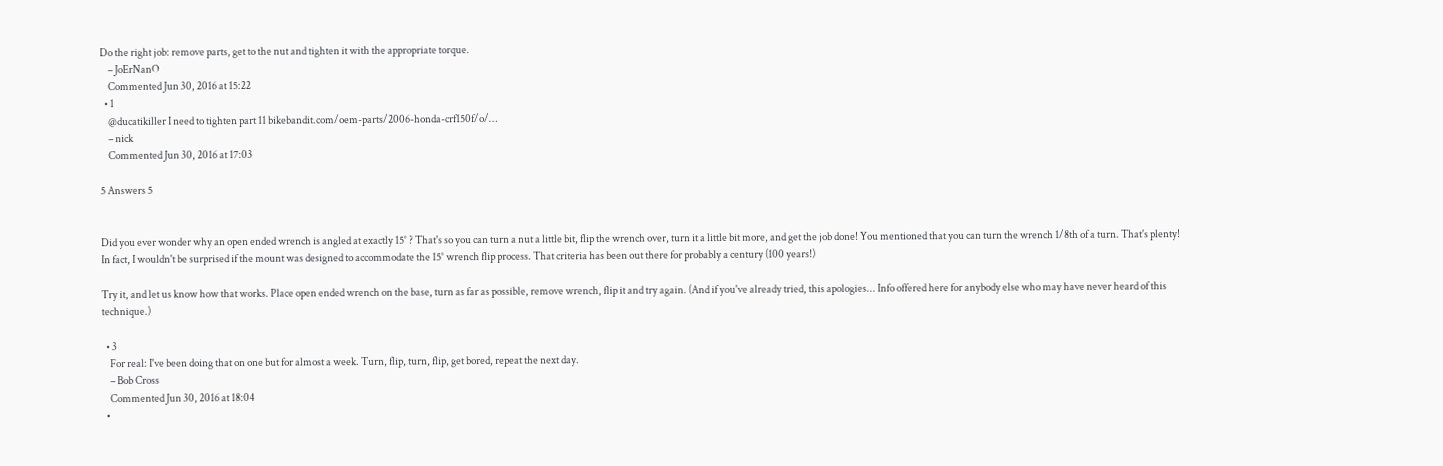Do the right job: remove parts, get to the nut and tighten it with the appropriate torque.
    – JoErNanO
    Commented Jun 30, 2016 at 15:22
  • 1
    @ducatikiller I need to tighten part 11 bikebandit.com/oem-parts/2006-honda-crf150f/o/…
    – nick
    Commented Jun 30, 2016 at 17:03

5 Answers 5


Did you ever wonder why an open ended wrench is angled at exactly 15° ? That's so you can turn a nut a little bit, flip the wrench over, turn it a little bit more, and get the job done! You mentioned that you can turn the wrench 1/8th of a turn. That's plenty! In fact, I wouldn't be surprised if the mount was designed to accommodate the 15° wrench flip process. That criteria has been out there for probably a century (100 years!)

Try it, and let us know how that works. Place open ended wrench on the base, turn as far as possible, remove wrench, flip it and try again. (And if you've already tried, this apologies... Info offered here for anybody else who may have never heard of this technique.)

  • 3
    For real: I've been doing that on one but for almost a week. Turn, flip, turn, flip, get bored, repeat the next day.
    – Bob Cross
    Commented Jun 30, 2016 at 18:04
  •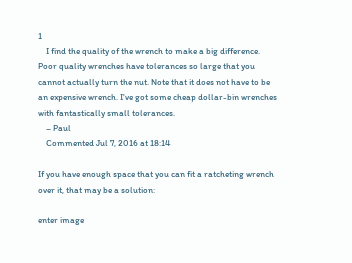1
    I find the quality of the wrench to make a big difference. Poor quality wrenches have tolerances so large that you cannot actually turn the nut. Note that it does not have to be an expensive wrench. I've got some cheap dollar-bin wrenches with fantastically small tolerances.
    – Paul
    Commented Jul 7, 2016 at 18:14

If you have enough space that you can fit a ratcheting wrench over it, that may be a solution:

enter image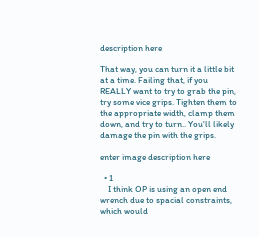description here

That way, you can turn it a little bit at a time. Failing that, if you REALLY want to try to grab the pin, try some vice grips. Tighten them to the appropriate width, clamp them down, and try to turn.. You'll likely damage the pin with the grips.

enter image description here

  • 1
    I think OP is using an open end wrench due to spacial constraints, which would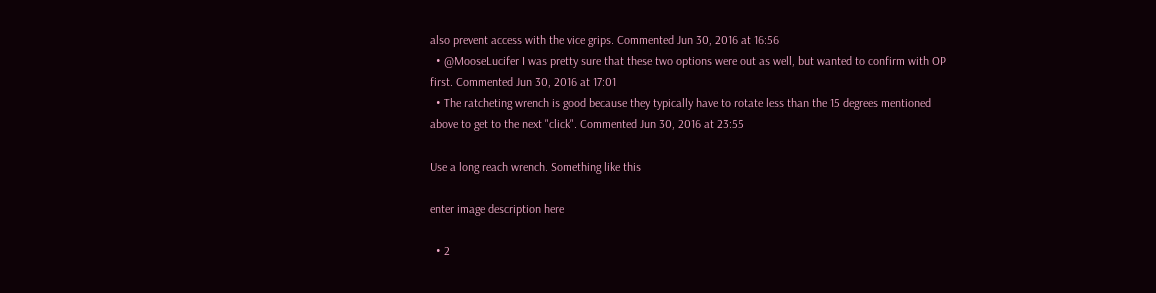also prevent access with the vice grips. Commented Jun 30, 2016 at 16:56
  • @MooseLucifer I was pretty sure that these two options were out as well, but wanted to confirm with OP first. Commented Jun 30, 2016 at 17:01
  • The ratcheting wrench is good because they typically have to rotate less than the 15 degrees mentioned above to get to the next "click". Commented Jun 30, 2016 at 23:55

Use a long reach wrench. Something like this

enter image description here

  • 2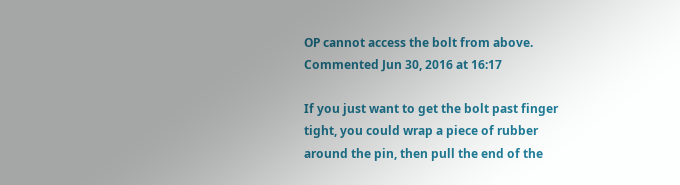OP cannot access the bolt from above. Commented Jun 30, 2016 at 16:17

If you just want to get the bolt past finger tight, you could wrap a piece of rubber around the pin, then pull the end of the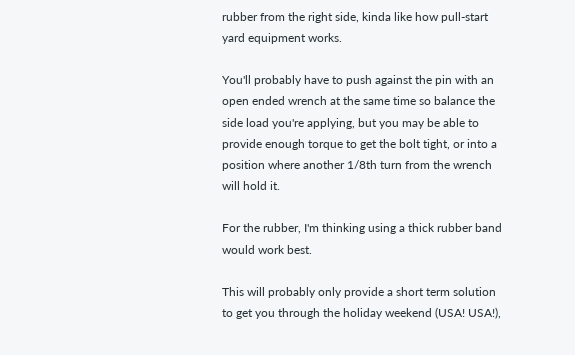rubber from the right side, kinda like how pull-start yard equipment works.

You'll probably have to push against the pin with an open ended wrench at the same time so balance the side load you're applying, but you may be able to provide enough torque to get the bolt tight, or into a position where another 1/8th turn from the wrench will hold it.

For the rubber, I'm thinking using a thick rubber band would work best.

This will probably only provide a short term solution to get you through the holiday weekend (USA! USA!),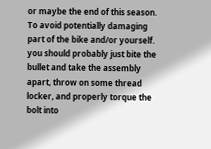or maybe the end of this season. To avoid potentially damaging part of the bike and/or yourself. you should probably just bite the bullet and take the assembly apart, throw on some thread locker, and properly torque the bolt into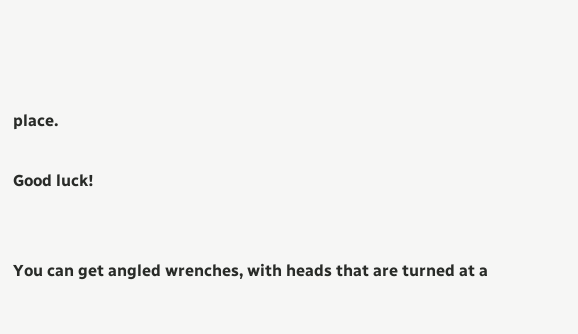place.

Good luck!


You can get angled wrenches, with heads that are turned at a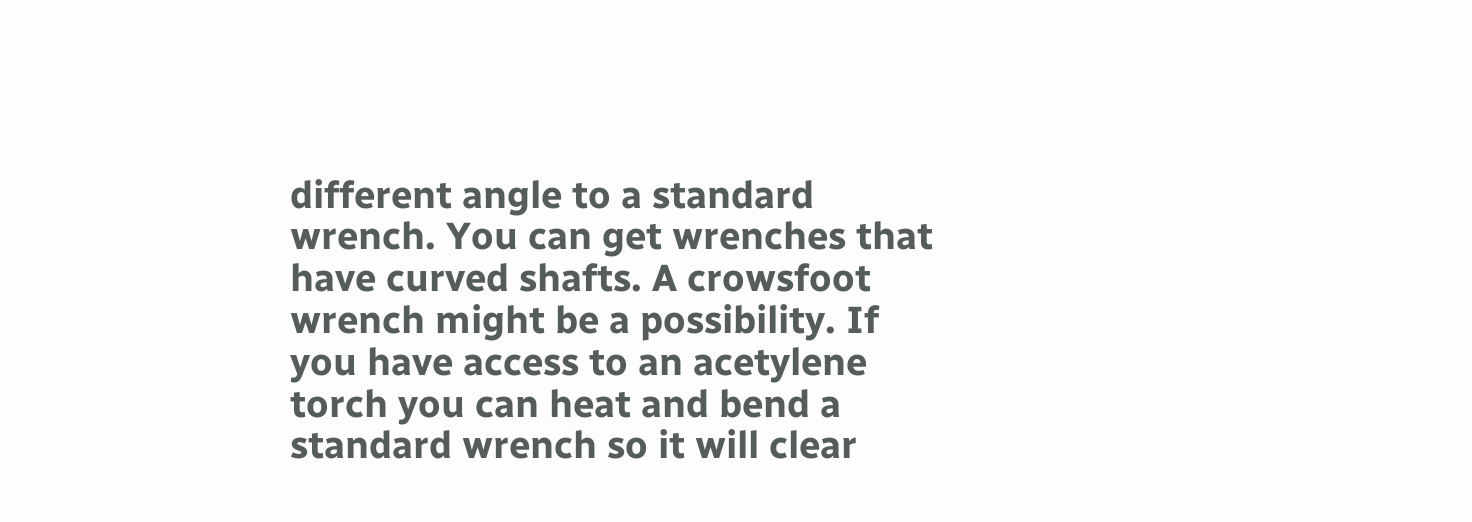different angle to a standard wrench. You can get wrenches that have curved shafts. A crowsfoot wrench might be a possibility. If you have access to an acetylene torch you can heat and bend a standard wrench so it will clear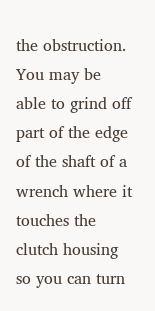the obstruction. You may be able to grind off part of the edge of the shaft of a wrench where it touches the clutch housing so you can turn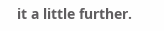it a little further.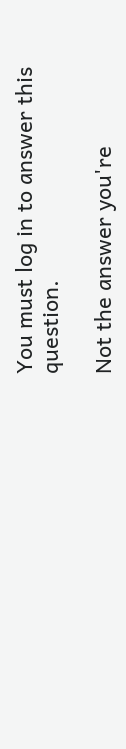You must log in to answer this question.

Not the answer you're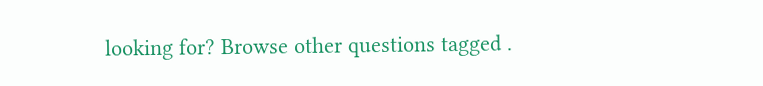looking for? Browse other questions tagged .